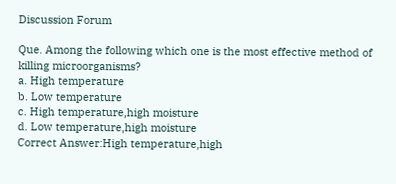Discussion Forum

Que. Among the following which one is the most effective method of killing microorganisms?
a. High temperature
b. Low temperature
c. High temperature,high moisture
d. Low temperature,high moisture
Correct Answer:High temperature,high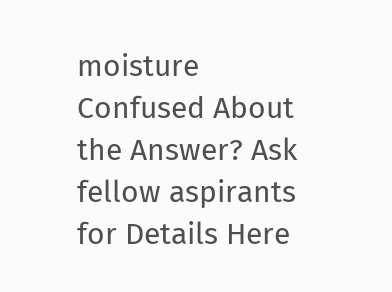moisture
Confused About the Answer? Ask fellow aspirants for Details Here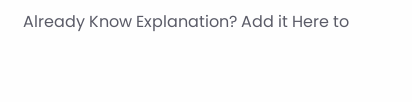Already Know Explanation? Add it Here to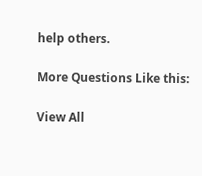help others.

More Questions Like this:

View All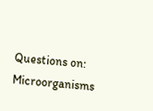Questions on: Microorganisms